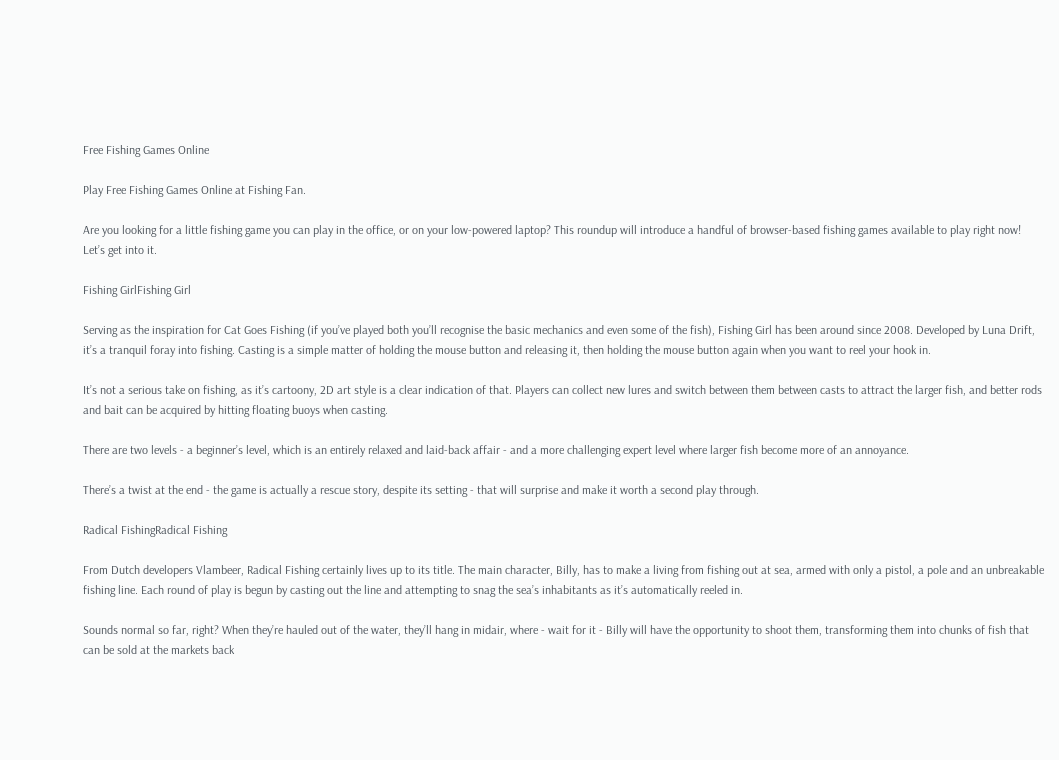Free Fishing Games Online

Play Free Fishing Games Online at Fishing Fan.

Are you looking for a little fishing game you can play in the office, or on your low-powered laptop? This roundup will introduce a handful of browser-based fishing games available to play right now! Let’s get into it.

Fishing GirlFishing Girl

Serving as the inspiration for Cat Goes Fishing (if you’ve played both you’ll recognise the basic mechanics and even some of the fish), Fishing Girl has been around since 2008. Developed by Luna Drift, it’s a tranquil foray into fishing. Casting is a simple matter of holding the mouse button and releasing it, then holding the mouse button again when you want to reel your hook in.

It’s not a serious take on fishing, as it’s cartoony, 2D art style is a clear indication of that. Players can collect new lures and switch between them between casts to attract the larger fish, and better rods and bait can be acquired by hitting floating buoys when casting.

There are two levels - a beginner’s level, which is an entirely relaxed and laid-back affair - and a more challenging expert level where larger fish become more of an annoyance.

There’s a twist at the end - the game is actually a rescue story, despite its setting - that will surprise and make it worth a second play through.

Radical FishingRadical Fishing

From Dutch developers Vlambeer, Radical Fishing certainly lives up to its title. The main character, Billy, has to make a living from fishing out at sea, armed with only a pistol, a pole and an unbreakable fishing line. Each round of play is begun by casting out the line and attempting to snag the sea’s inhabitants as it’s automatically reeled in.

Sounds normal so far, right? When they’re hauled out of the water, they’ll hang in midair, where - wait for it - Billy will have the opportunity to shoot them, transforming them into chunks of fish that can be sold at the markets back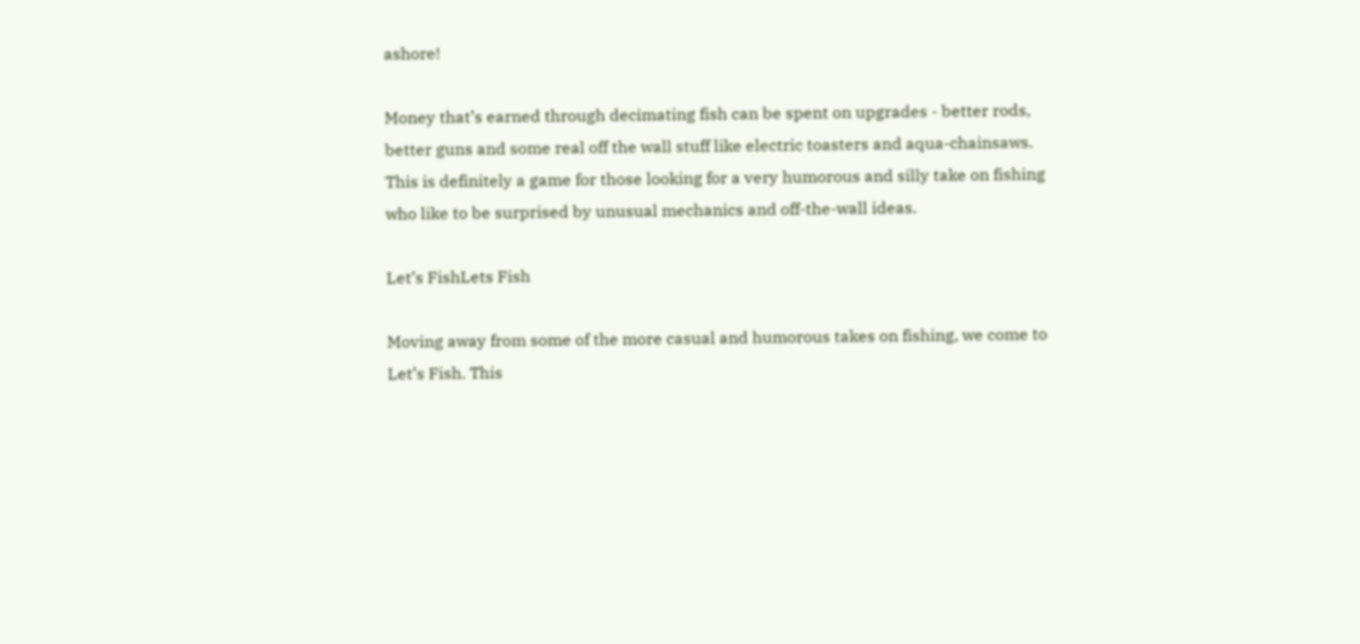ashore!

Money that’s earned through decimating fish can be spent on upgrades - better rods, better guns and some real off the wall stuff like electric toasters and aqua-chainsaws. This is definitely a game for those looking for a very humorous and silly take on fishing who like to be surprised by unusual mechanics and off-the-wall ideas.

Let’s FishLets Fish

Moving away from some of the more casual and humorous takes on fishing, we come to Let’s Fish. This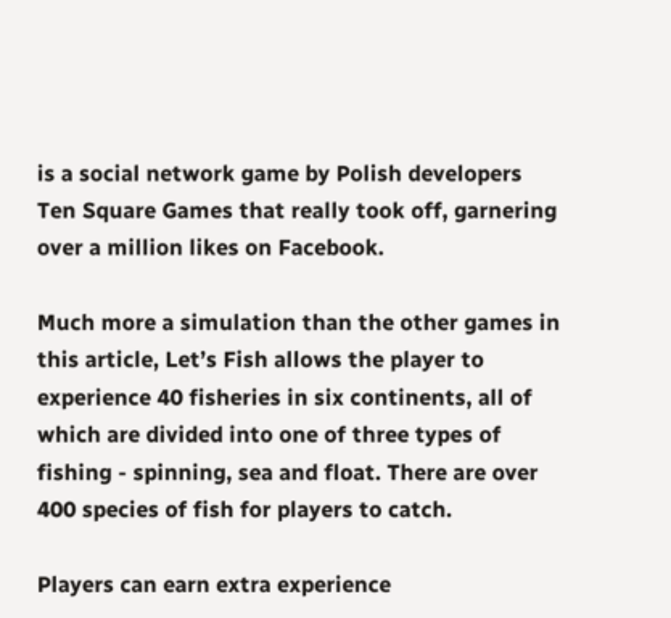is a social network game by Polish developers Ten Square Games that really took off, garnering over a million likes on Facebook.

Much more a simulation than the other games in this article, Let’s Fish allows the player to experience 40 fisheries in six continents, all of which are divided into one of three types of fishing - spinning, sea and float. There are over 400 species of fish for players to catch.

Players can earn extra experience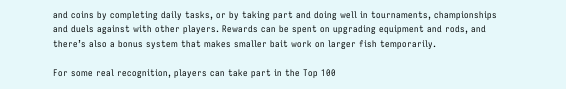and coins by completing daily tasks, or by taking part and doing well in tournaments, championships and duels against with other players. Rewards can be spent on upgrading equipment and rods, and there’s also a bonus system that makes smaller bait work on larger fish temporarily.

For some real recognition, players can take part in the Top 100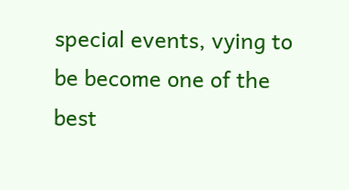special events, vying to be become one of the best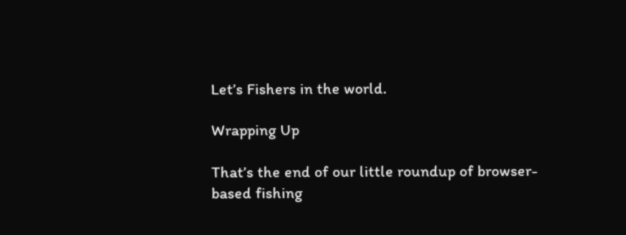Let’s Fishers in the world.

Wrapping Up

That’s the end of our little roundup of browser-based fishing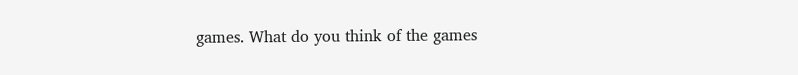games. What do you think of the games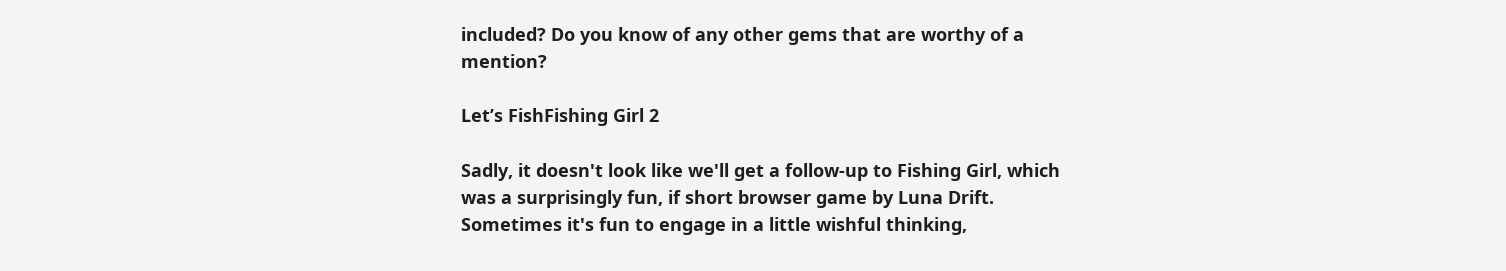included? Do you know of any other gems that are worthy of a mention?

Let’s FishFishing Girl 2

Sadly, it doesn't look like we'll get a follow-up to Fishing Girl, which was a surprisingly fun, if short browser game by Luna Drift. Sometimes it's fun to engage in a little wishful thinking,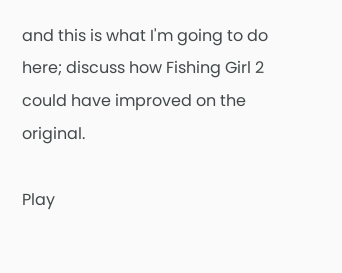and this is what I'm going to do here; discuss how Fishing Girl 2 could have improved on the original.

Play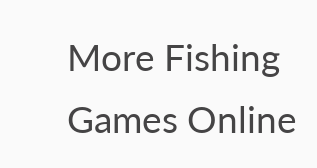More Fishing Games Online